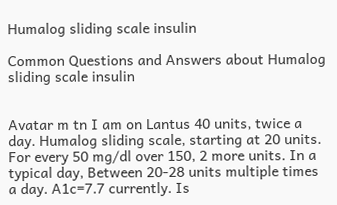Humalog sliding scale insulin

Common Questions and Answers about Humalog sliding scale insulin


Avatar m tn I am on Lantus 40 units, twice a day. Humalog sliding scale, starting at 20 units. For every 50 mg/dl over 150, 2 more units. In a typical day, Between 20-28 units multiple times a day. A1c=7.7 currently. Is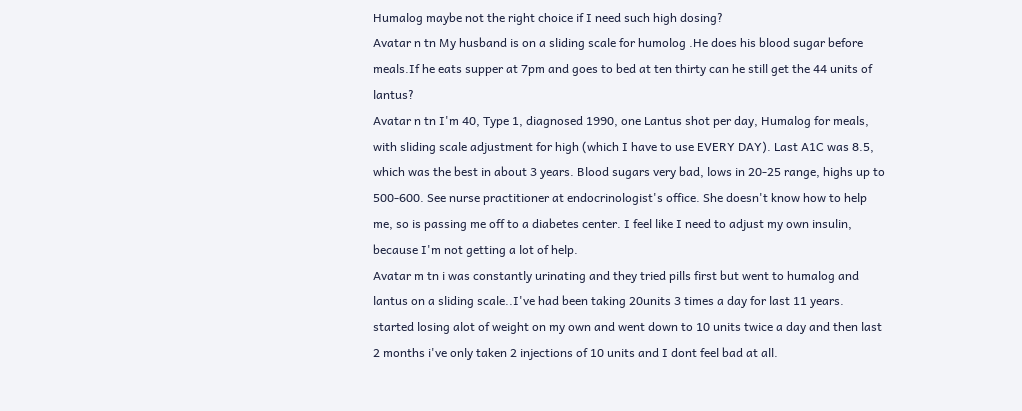Humalog maybe not the right choice if I need such high dosing?
Avatar n tn My husband is on a sliding scale for humolog .He does his blood sugar before meals.If he eats supper at 7pm and goes to bed at ten thirty can he still get the 44 units of lantus?
Avatar n tn I'm 40, Type 1, diagnosed 1990, one Lantus shot per day, Humalog for meals, with sliding scale adjustment for high (which I have to use EVERY DAY). Last A1C was 8.5, which was the best in about 3 years. Blood sugars very bad, lows in 20-25 range, highs up to 500-600. See nurse practitioner at endocrinologist's office. She doesn't know how to help me, so is passing me off to a diabetes center. I feel like I need to adjust my own insulin, because I'm not getting a lot of help.
Avatar m tn i was constantly urinating and they tried pills first but went to humalog and lantus on a sliding scale..I've had been taking 20units 3 times a day for last 11 years. started losing alot of weight on my own and went down to 10 units twice a day and then last 2 months i've only taken 2 injections of 10 units and I dont feel bad at all.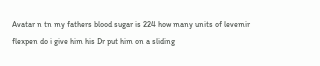Avatar n tn my fathers blood sugar is 224 how many units of levemir flexpen do i give him his Dr put him on a sliding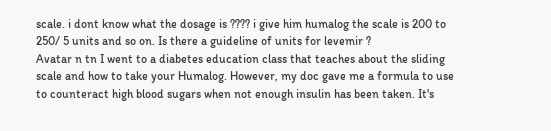scale. i dont know what the dosage is ???? i give him humalog the scale is 200 to 250/ 5 units and so on. Is there a guideline of units for levemir ?
Avatar n tn I went to a diabetes education class that teaches about the sliding scale and how to take your Humalog. However, my doc gave me a formula to use to counteract high blood sugars when not enough insulin has been taken. It's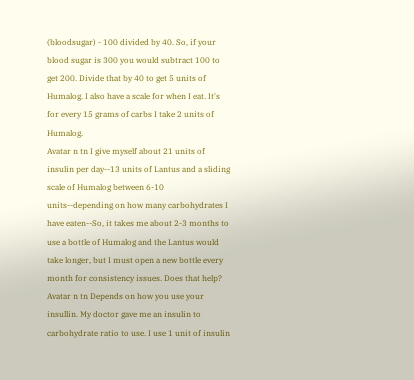(bloodsugar) - 100 divided by 40. So, if your blood sugar is 300 you would subtract 100 to get 200. Divide that by 40 to get 5 units of Humalog. I also have a scale for when I eat. It's for every 15 grams of carbs I take 2 units of Humalog.
Avatar n tn I give myself about 21 units of insulin per day--13 units of Lantus and a sliding scale of Humalog between 6-10 units--depending on how many carbohydrates I have eaten--So, it takes me about 2-3 months to use a bottle of Humalog and the Lantus would take longer, but I must open a new bottle every month for consistency issues. Does that help?
Avatar n tn Depends on how you use your insullin. My doctor gave me an insulin to carbohydrate ratio to use. I use 1 unit of insulin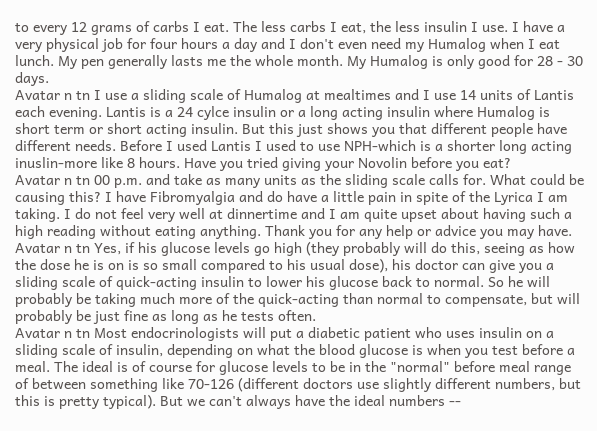to every 12 grams of carbs I eat. The less carbs I eat, the less insulin I use. I have a very physical job for four hours a day and I don't even need my Humalog when I eat lunch. My pen generally lasts me the whole month. My Humalog is only good for 28 - 30 days.
Avatar n tn I use a sliding scale of Humalog at mealtimes and I use 14 units of Lantis each evening. Lantis is a 24 cylce insulin or a long acting insulin where Humalog is short term or short acting insulin. But this just shows you that different people have different needs. Before I used Lantis I used to use NPH-which is a shorter long acting inuslin-more like 8 hours. Have you tried giving your Novolin before you eat?
Avatar n tn 00 p.m. and take as many units as the sliding scale calls for. What could be causing this? I have Fibromyalgia and do have a little pain in spite of the Lyrica I am taking. I do not feel very well at dinnertime and I am quite upset about having such a high reading without eating anything. Thank you for any help or advice you may have.
Avatar n tn Yes, if his glucose levels go high (they probably will do this, seeing as how the dose he is on is so small compared to his usual dose), his doctor can give you a sliding scale of quick-acting insulin to lower his glucose back to normal. So he will probably be taking much more of the quick-acting than normal to compensate, but will probably be just fine as long as he tests often.
Avatar n tn Most endocrinologists will put a diabetic patient who uses insulin on a sliding scale of insulin, depending on what the blood glucose is when you test before a meal. The ideal is of course for glucose levels to be in the "normal" before meal range of between something like 70-126 (different doctors use slightly different numbers, but this is pretty typical). But we can't always have the ideal numbers --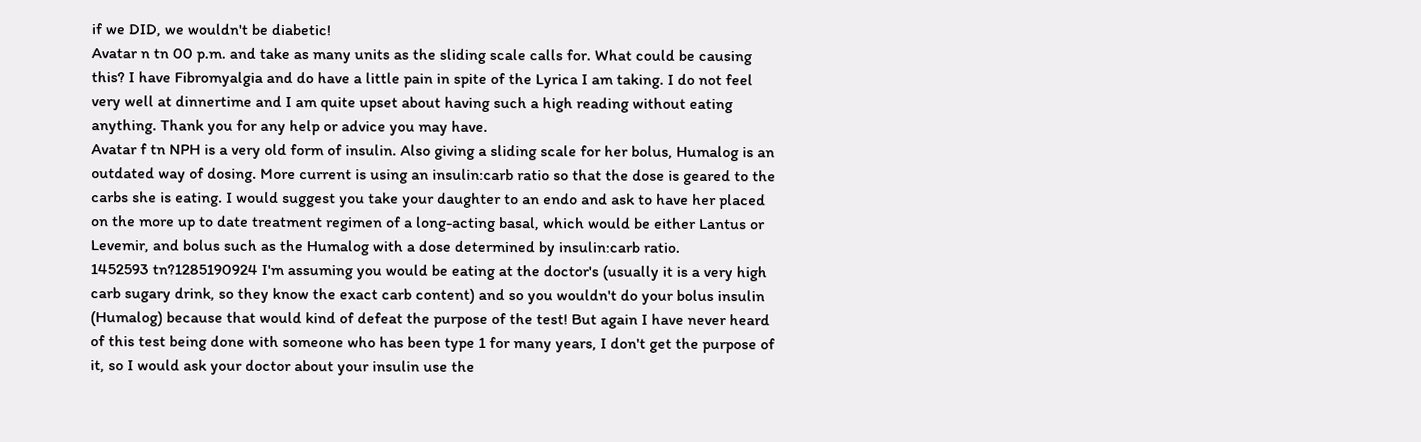if we DID, we wouldn't be diabetic!
Avatar n tn 00 p.m. and take as many units as the sliding scale calls for. What could be causing this? I have Fibromyalgia and do have a little pain in spite of the Lyrica I am taking. I do not feel very well at dinnertime and I am quite upset about having such a high reading without eating anything. Thank you for any help or advice you may have.
Avatar f tn NPH is a very old form of insulin. Also giving a sliding scale for her bolus, Humalog is an outdated way of dosing. More current is using an insulin:carb ratio so that the dose is geared to the carbs she is eating. I would suggest you take your daughter to an endo and ask to have her placed on the more up to date treatment regimen of a long-acting basal, which would be either Lantus or Levemir, and bolus such as the Humalog with a dose determined by insulin:carb ratio.
1452593 tn?1285190924 I'm assuming you would be eating at the doctor's (usually it is a very high carb sugary drink, so they know the exact carb content) and so you wouldn't do your bolus insulin (Humalog) because that would kind of defeat the purpose of the test! But again I have never heard of this test being done with someone who has been type 1 for many years, I don't get the purpose of it, so I would ask your doctor about your insulin use the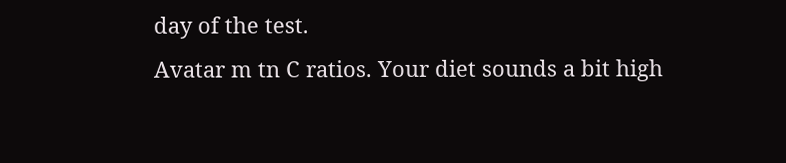day of the test.
Avatar m tn C ratios. Your diet sounds a bit high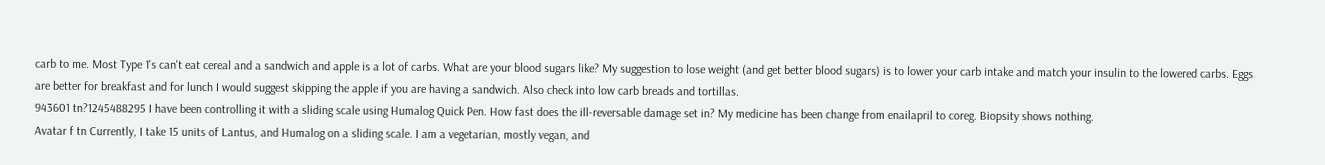carb to me. Most Type 1's can't eat cereal and a sandwich and apple is a lot of carbs. What are your blood sugars like? My suggestion to lose weight (and get better blood sugars) is to lower your carb intake and match your insulin to the lowered carbs. Eggs are better for breakfast and for lunch I would suggest skipping the apple if you are having a sandwich. Also check into low carb breads and tortillas.
943601 tn?1245488295 I have been controlling it with a sliding scale using Humalog Quick Pen. How fast does the ill-reversable damage set in? My medicine has been change from enailapril to coreg. Biopsity shows nothing.
Avatar f tn Currently, I take 15 units of Lantus, and Humalog on a sliding scale. I am a vegetarian, mostly vegan, and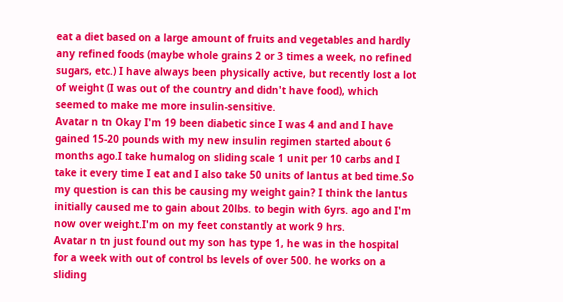eat a diet based on a large amount of fruits and vegetables and hardly any refined foods (maybe whole grains 2 or 3 times a week, no refined sugars, etc.) I have always been physically active, but recently lost a lot of weight (I was out of the country and didn't have food), which seemed to make me more insulin-sensitive.
Avatar n tn Okay I'm 19 been diabetic since I was 4 and and I have gained 15-20 pounds with my new insulin regimen started about 6 months ago.I take humalog on sliding scale 1 unit per 10 carbs and I take it every time I eat and I also take 50 units of lantus at bed time.So my question is can this be causing my weight gain? I think the lantus initially caused me to gain about 20lbs. to begin with 6yrs. ago and I'm now over weight.I'm on my feet constantly at work 9 hrs.
Avatar n tn just found out my son has type 1, he was in the hospital for a week with out of control bs levels of over 500. he works on a sliding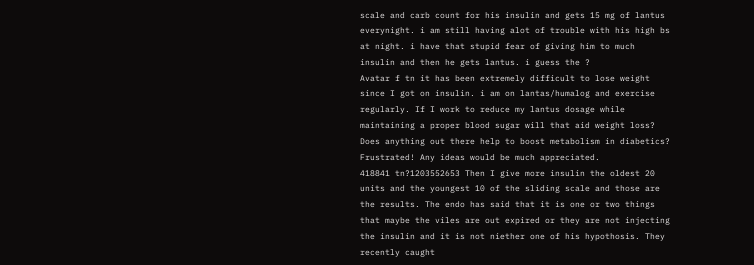scale and carb count for his insulin and gets 15 mg of lantus everynight. i am still having alot of trouble with his high bs at night. i have that stupid fear of giving him to much insulin and then he gets lantus. i guess the ?
Avatar f tn it has been extremely difficult to lose weight since I got on insulin. i am on lantas/humalog and exercise regularly. If I work to reduce my lantus dosage while maintaining a proper blood sugar will that aid weight loss? Does anything out there help to boost metabolism in diabetics? Frustrated! Any ideas would be much appreciated.
418841 tn?1203552653 Then I give more insulin the oldest 20 units and the youngest 10 of the sliding scale and those are the results. The endo has said that it is one or two things that maybe the viles are out expired or they are not injecting the insulin and it is not niether one of his hypothosis. They recently caught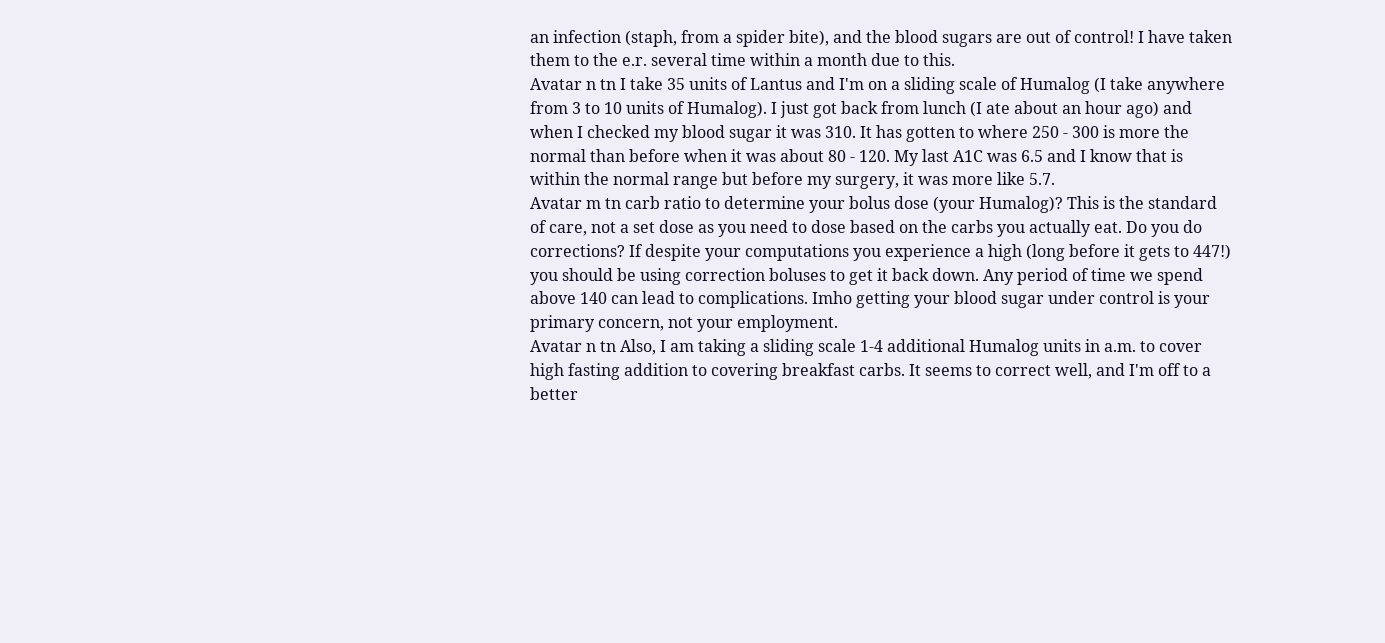an infection (staph, from a spider bite), and the blood sugars are out of control! I have taken them to the e.r. several time within a month due to this.
Avatar n tn I take 35 units of Lantus and I'm on a sliding scale of Humalog (I take anywhere from 3 to 10 units of Humalog). I just got back from lunch (I ate about an hour ago) and when I checked my blood sugar it was 310. It has gotten to where 250 - 300 is more the normal than before when it was about 80 - 120. My last A1C was 6.5 and I know that is within the normal range but before my surgery, it was more like 5.7.
Avatar m tn carb ratio to determine your bolus dose (your Humalog)? This is the standard of care, not a set dose as you need to dose based on the carbs you actually eat. Do you do corrections? If despite your computations you experience a high (long before it gets to 447!) you should be using correction boluses to get it back down. Any period of time we spend above 140 can lead to complications. Imho getting your blood sugar under control is your primary concern, not your employment.
Avatar n tn Also, I am taking a sliding scale 1-4 additional Humalog units in a.m. to cover high fasting addition to covering breakfast carbs. It seems to correct well, and I'm off to a better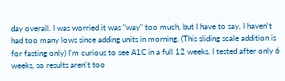day overall. I was worried it was "way" too much, but I have to say, I haven't had too many lows since adding units in morning. (This sliding scale addition is for fasting only) I'm curious to see A1C in a full 12 weeks. I tested after only 6 weeks, so results aren't too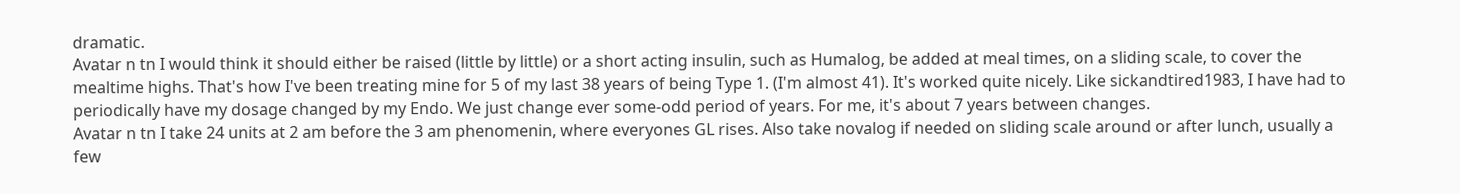dramatic.
Avatar n tn I would think it should either be raised (little by little) or a short acting insulin, such as Humalog, be added at meal times, on a sliding scale, to cover the mealtime highs. That's how I've been treating mine for 5 of my last 38 years of being Type 1. (I'm almost 41). It's worked quite nicely. Like sickandtired1983, I have had to periodically have my dosage changed by my Endo. We just change ever some-odd period of years. For me, it's about 7 years between changes.
Avatar n tn I take 24 units at 2 am before the 3 am phenomenin, where everyones GL rises. Also take novalog if needed on sliding scale around or after lunch, usually a few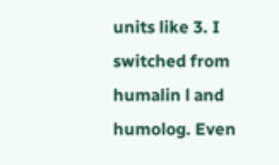units like 3. I switched from humalin l and humolog. Even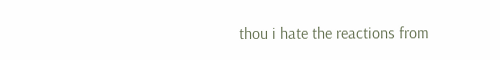thou i hate the reactions from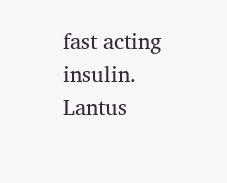fast acting insulin. Lantus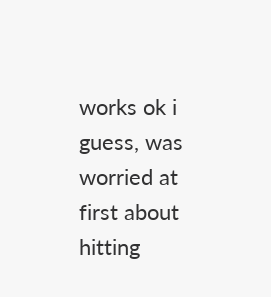works ok i guess, was worried at first about hitting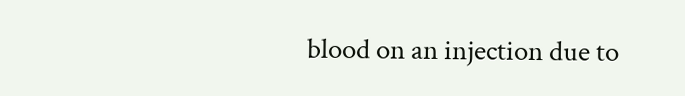blood on an injection due to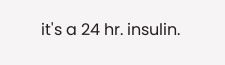it's a 24 hr. insulin.